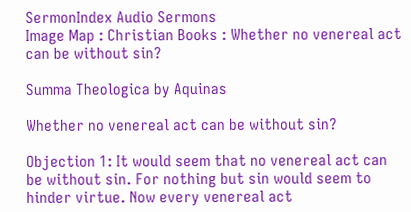SermonIndex Audio Sermons
Image Map : Christian Books : Whether no venereal act can be without sin?

Summa Theologica by Aquinas

Whether no venereal act can be without sin?

Objection 1: It would seem that no venereal act can be without sin. For nothing but sin would seem to hinder virtue. Now every venereal act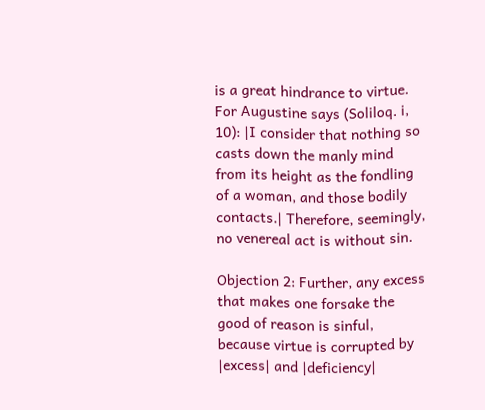is a great hindrance to virtue. For Augustine says (Soliloq. i, 10): |I consider that nothing so casts down the manly mind from its height as the fondling of a woman, and those bodily contacts.| Therefore, seemingly, no venereal act is without sin.

Objection 2: Further, any excess that makes one forsake the good of reason is sinful, because virtue is corrupted by |excess| and |deficiency|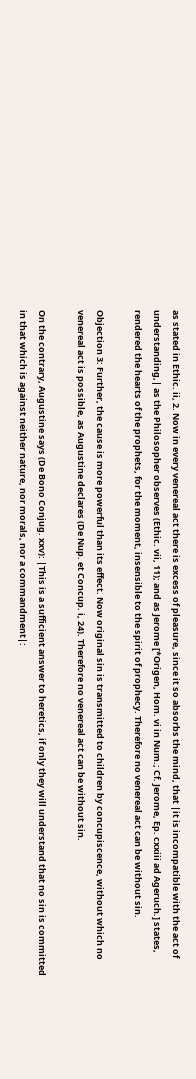as stated in Ethic. ii, 2. Now in every venereal act there is excess of pleasure, since it so absorbs the mind, that |it is incompatible with the act of understanding,| as the Philosopher observes (Ethic. vii, 11); and as Jerome [*Origen, Hom. vi in Num.; Cf. Jerome, Ep. cxxiii ad Ageruch.] states, rendered the hearts of the prophets, for the moment, insensible to the spirit of prophecy. Therefore no venereal act can be without sin.

Objection 3: Further, the cause is more powerful than its effect. Now original sin is transmitted to children by concupiscence, without which no venereal act is possible, as Augustine declares (De Nup. et Concup. i, 24). Therefore no venereal act can be without sin.

On the contrary, Augustine says (De Bono Conjug. xxv): |This is a sufficient answer to heretics, if only they will understand that no sin is committed in that which is against neither nature, nor morals, nor a commandment|: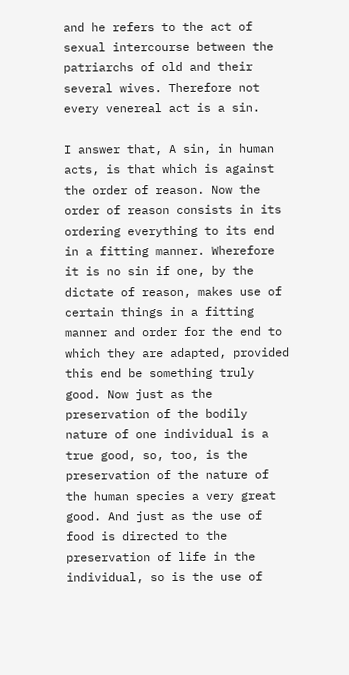and he refers to the act of sexual intercourse between the patriarchs of old and their several wives. Therefore not every venereal act is a sin.

I answer that, A sin, in human acts, is that which is against the order of reason. Now the order of reason consists in its ordering everything to its end in a fitting manner. Wherefore it is no sin if one, by the dictate of reason, makes use of certain things in a fitting manner and order for the end to which they are adapted, provided this end be something truly good. Now just as the preservation of the bodily nature of one individual is a true good, so, too, is the preservation of the nature of the human species a very great good. And just as the use of food is directed to the preservation of life in the individual, so is the use of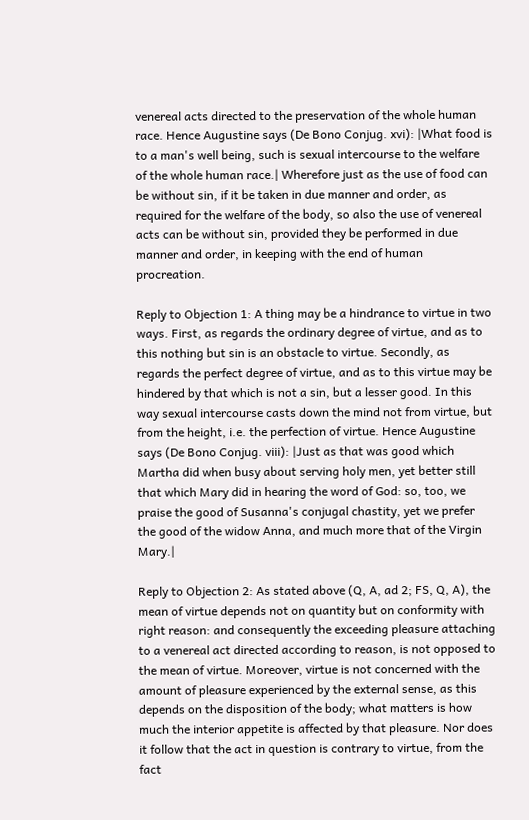venereal acts directed to the preservation of the whole human race. Hence Augustine says (De Bono Conjug. xvi): |What food is to a man's well being, such is sexual intercourse to the welfare of the whole human race.| Wherefore just as the use of food can be without sin, if it be taken in due manner and order, as required for the welfare of the body, so also the use of venereal acts can be without sin, provided they be performed in due manner and order, in keeping with the end of human procreation.

Reply to Objection 1: A thing may be a hindrance to virtue in two ways. First, as regards the ordinary degree of virtue, and as to this nothing but sin is an obstacle to virtue. Secondly, as regards the perfect degree of virtue, and as to this virtue may be hindered by that which is not a sin, but a lesser good. In this way sexual intercourse casts down the mind not from virtue, but from the height, i.e. the perfection of virtue. Hence Augustine says (De Bono Conjug. viii): |Just as that was good which Martha did when busy about serving holy men, yet better still that which Mary did in hearing the word of God: so, too, we praise the good of Susanna's conjugal chastity, yet we prefer the good of the widow Anna, and much more that of the Virgin Mary.|

Reply to Objection 2: As stated above (Q, A, ad 2; FS, Q, A), the mean of virtue depends not on quantity but on conformity with right reason: and consequently the exceeding pleasure attaching to a venereal act directed according to reason, is not opposed to the mean of virtue. Moreover, virtue is not concerned with the amount of pleasure experienced by the external sense, as this depends on the disposition of the body; what matters is how much the interior appetite is affected by that pleasure. Nor does it follow that the act in question is contrary to virtue, from the fact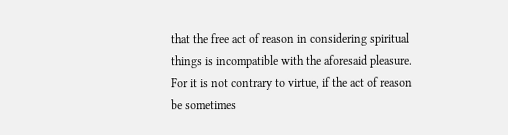that the free act of reason in considering spiritual things is incompatible with the aforesaid pleasure. For it is not contrary to virtue, if the act of reason be sometimes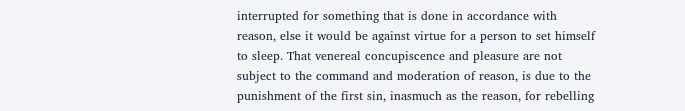interrupted for something that is done in accordance with reason, else it would be against virtue for a person to set himself to sleep. That venereal concupiscence and pleasure are not subject to the command and moderation of reason, is due to the punishment of the first sin, inasmuch as the reason, for rebelling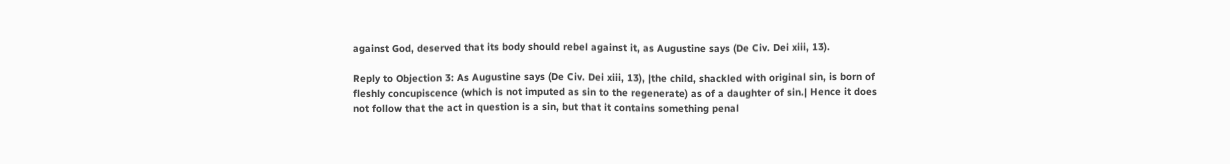against God, deserved that its body should rebel against it, as Augustine says (De Civ. Dei xiii, 13).

Reply to Objection 3: As Augustine says (De Civ. Dei xiii, 13), |the child, shackled with original sin, is born of fleshly concupiscence (which is not imputed as sin to the regenerate) as of a daughter of sin.| Hence it does not follow that the act in question is a sin, but that it contains something penal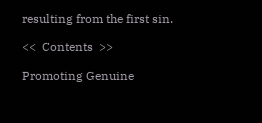resulting from the first sin.

<<  Contents  >>

Promoting Genuine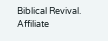Biblical Revival.
Affiliate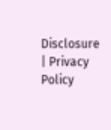Disclosure | Privacy Policy